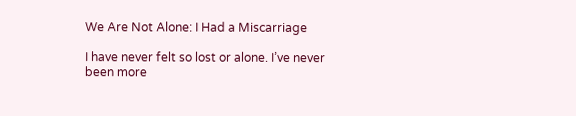We Are Not Alone: I Had a Miscarriage

I have never felt so lost or alone. I’ve never been more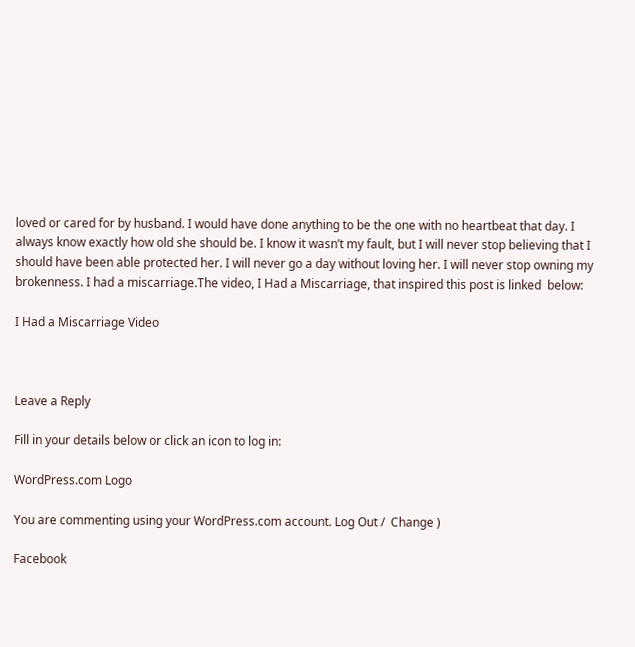loved or cared for by husband. I would have done anything to be the one with no heartbeat that day. I always know exactly how old she should be. I know it wasn’t my fault, but I will never stop believing that I should have been able protected her. I will never go a day without loving her. I will never stop owning my brokenness. I had a miscarriage.The video, I Had a Miscarriage, that inspired this post is linked  below:

I Had a Miscarriage Video



Leave a Reply

Fill in your details below or click an icon to log in:

WordPress.com Logo

You are commenting using your WordPress.com account. Log Out /  Change )

Facebook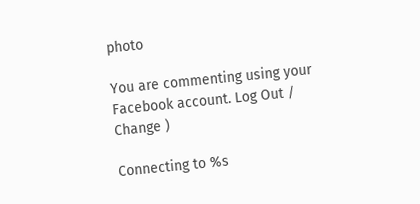photo

You are commenting using your Facebook account. Log Out /  Change )

Connecting to %s